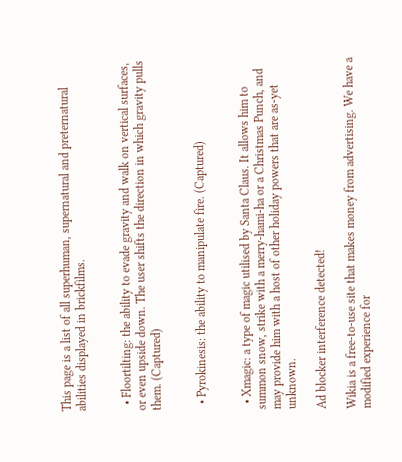This page is a list of all superhuman, supernatural and preternatural abilities displayed in brickfilms.


  • Floortilting: the ability to evade gravity and walk on vertical surfaces, or even upside down. The user shifts the direction in which gravity pulls them. (Captured)


  • Pyrokinesis: the ability to manipulate fire. (Captured)


  • Xmagic: a type of magic utilised by Santa Claus. It allows him to summon snow, strike with a merry-hami-ha or a Christmas Punch, and may provide him with a host of other holiday powers that are as-yet unknown.

Ad blocker interference detected!

Wikia is a free-to-use site that makes money from advertising. We have a modified experience for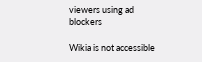viewers using ad blockers

Wikia is not accessible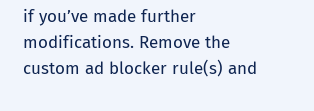if you’ve made further modifications. Remove the custom ad blocker rule(s) and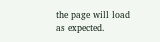the page will load as expected.